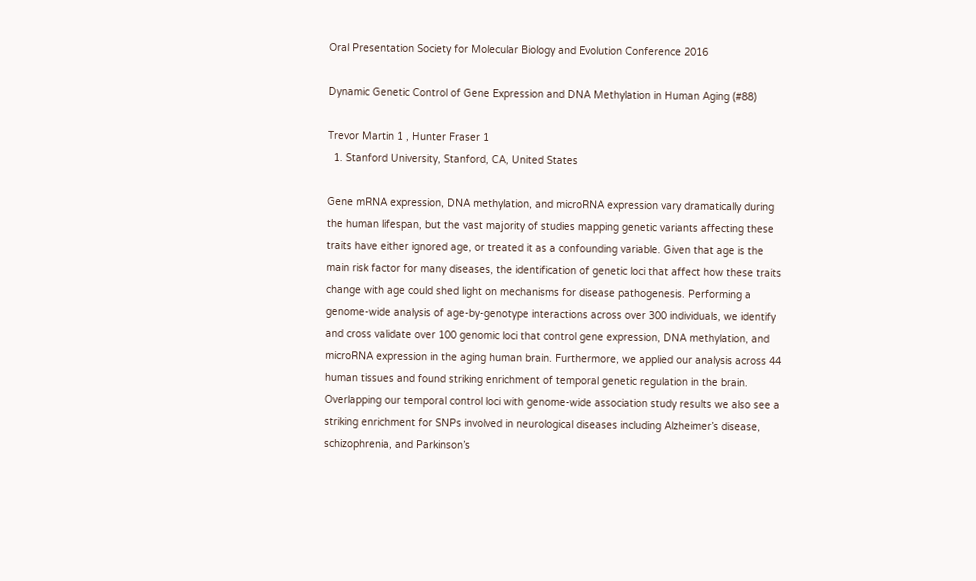Oral Presentation Society for Molecular Biology and Evolution Conference 2016

Dynamic Genetic Control of Gene Expression and DNA Methylation in Human Aging (#88)

Trevor Martin 1 , Hunter Fraser 1
  1. Stanford University, Stanford, CA, United States

Gene mRNA expression, DNA methylation, and microRNA expression vary dramatically during the human lifespan, but the vast majority of studies mapping genetic variants affecting these traits have either ignored age, or treated it as a confounding variable. Given that age is the main risk factor for many diseases, the identification of genetic loci that affect how these traits change with age could shed light on mechanisms for disease pathogenesis. Performing a genome-wide analysis of age-by-genotype interactions across over 300 individuals, we identify and cross validate over 100 genomic loci that control gene expression, DNA methylation, and microRNA expression in the aging human brain. Furthermore, we applied our analysis across 44 human tissues and found striking enrichment of temporal genetic regulation in the brain. Overlapping our temporal control loci with genome-wide association study results we also see a striking enrichment for SNPs involved in neurological diseases including Alzheimer’s disease, schizophrenia, and Parkinson’s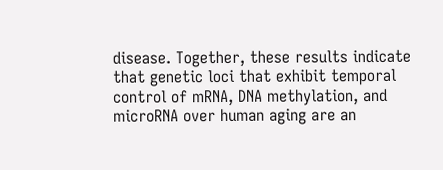disease. Together, these results indicate that genetic loci that exhibit temporal control of mRNA, DNA methylation, and microRNA over human aging are an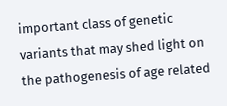important class of genetic variants that may shed light on the pathogenesis of age related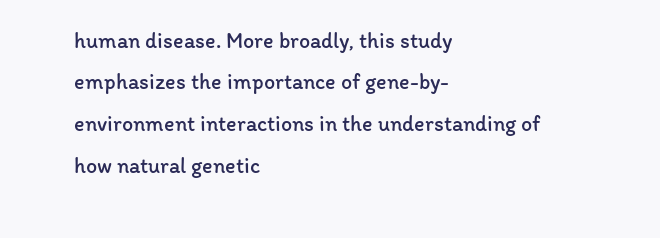human disease. More broadly, this study emphasizes the importance of gene-by-environment interactions in the understanding of how natural genetic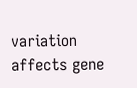variation affects gene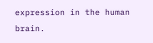expression in the human brain.